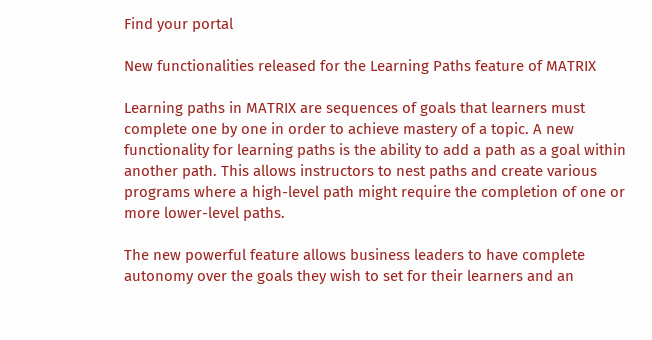Find your portal

New functionalities released for the Learning Paths feature of MATRIX

Learning paths in MATRIX are sequences of goals that learners must complete one by one in order to achieve mastery of a topic. A new functionality for learning paths is the ability to add a path as a goal within another path. This allows instructors to nest paths and create various programs where a high-level path might require the completion of one or more lower-level paths.

The new powerful feature allows business leaders to have complete autonomy over the goals they wish to set for their learners and an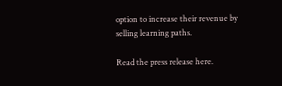option to increase their revenue by selling learning paths.

Read the press release here.